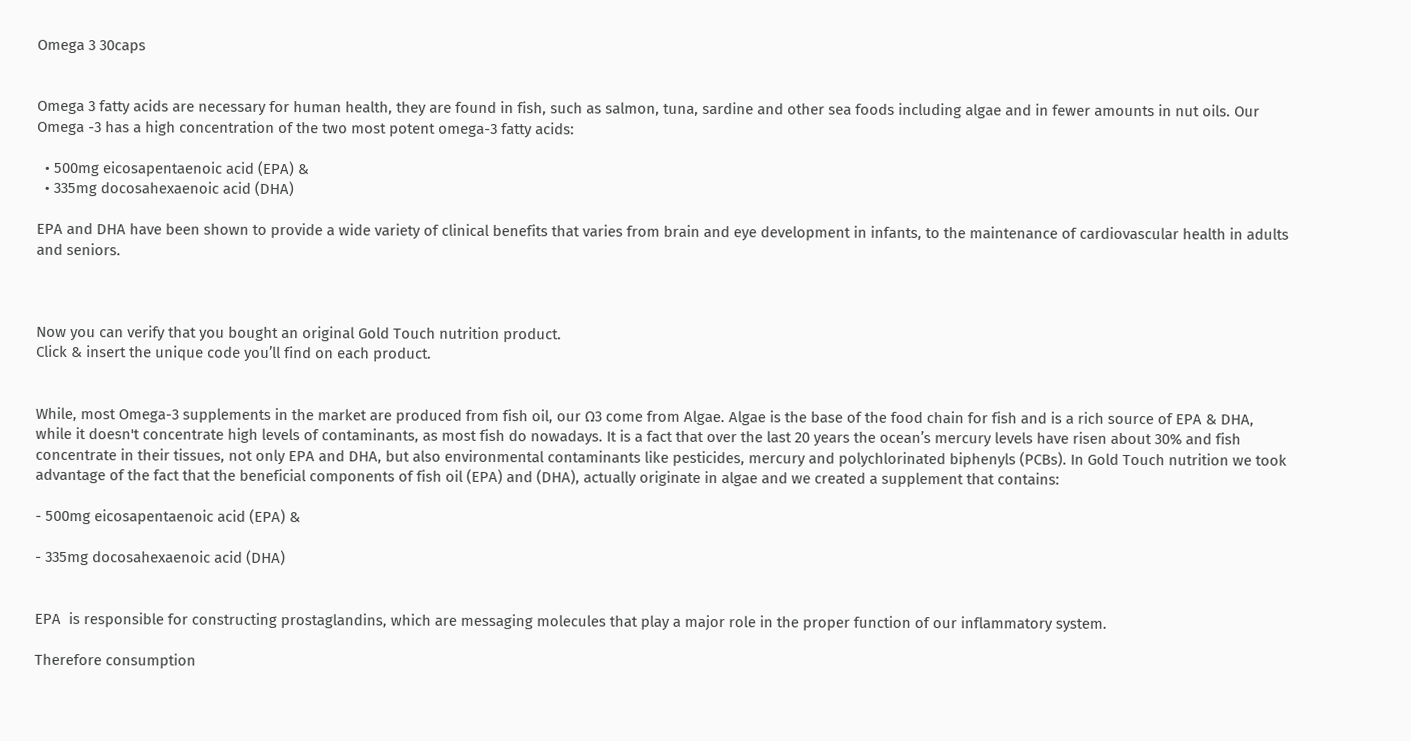Omega 3 30caps


Omega 3 fatty acids are necessary for human health, they are found in fish, such as salmon, tuna, sardine and other sea foods including algae and in fewer amounts in nut oils. Our Omega -3 has a high concentration of the two most potent omega-3 fatty acids:

  • 500mg eicosapentaenoic acid (EPA) &
  • 335mg docosahexaenoic acid (DHA)

EPA and DHA have been shown to provide a wide variety of clinical benefits that varies from brain and eye development in infants, to the maintenance of cardiovascular health in adults and seniors.



Now you can verify that you bought an original Gold Touch nutrition product.
Click & insert the unique code you’ll find on each product.


While, most Omega-3 supplements in the market are produced from fish oil, our Ω3 come from Algae. Algae is the base of the food chain for fish and is a rich source of EPA & DHA, while it doesn't concentrate high levels of contaminants, as most fish do nowadays. It is a fact that over the last 20 years the ocean’s mercury levels have risen about 30% and fish concentrate in their tissues, not only EPA and DHA, but also environmental contaminants like pesticides, mercury and polychlorinated biphenyls (PCBs). In Gold Touch nutrition we took advantage of the fact that the beneficial components of fish oil (EPA) and (DHA), actually originate in algae and we created a supplement that contains:

- 500mg eicosapentaenoic acid (EPA) &

- 335mg docosahexaenoic acid (DHA)


EPA  is responsible for constructing prostaglandins, which are messaging molecules that play a major role in the proper function of our inflammatory system.

Therefore consumption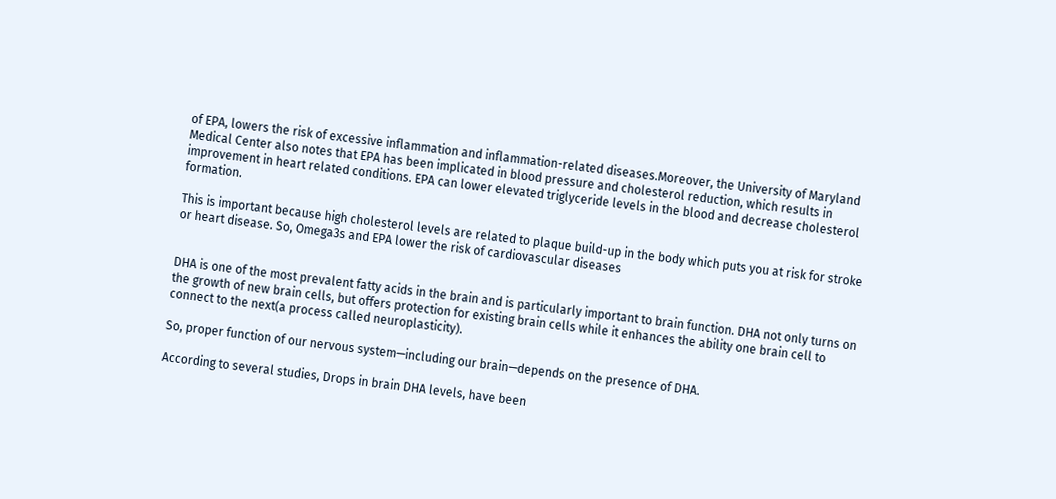of EPA, lowers the risk of excessive inflammation and inflammation-related diseases.Moreover, the University of Maryland Medical Center also notes that EPA has been implicated in blood pressure and cholesterol reduction, which results in improvement in heart related conditions. EPA can lower elevated triglyceride levels in the blood and decrease cholesterol formation.

This is important because high cholesterol levels are related to plaque build-up in the body which puts you at risk for stroke or heart disease. So, Omega3s and EPA lower the risk of cardiovascular diseases


DHA is one of the most prevalent fatty acids in the brain and is particularly important to brain function. DHA not only turns on the growth of new brain cells, but offers protection for existing brain cells while it enhances the ability one brain cell to connect to the next(a process called neuroplasticity).

So, proper function of our nervous system—including our brain—depends on the presence of DHA.

According to several studies, Drops in brain DHA levels, have been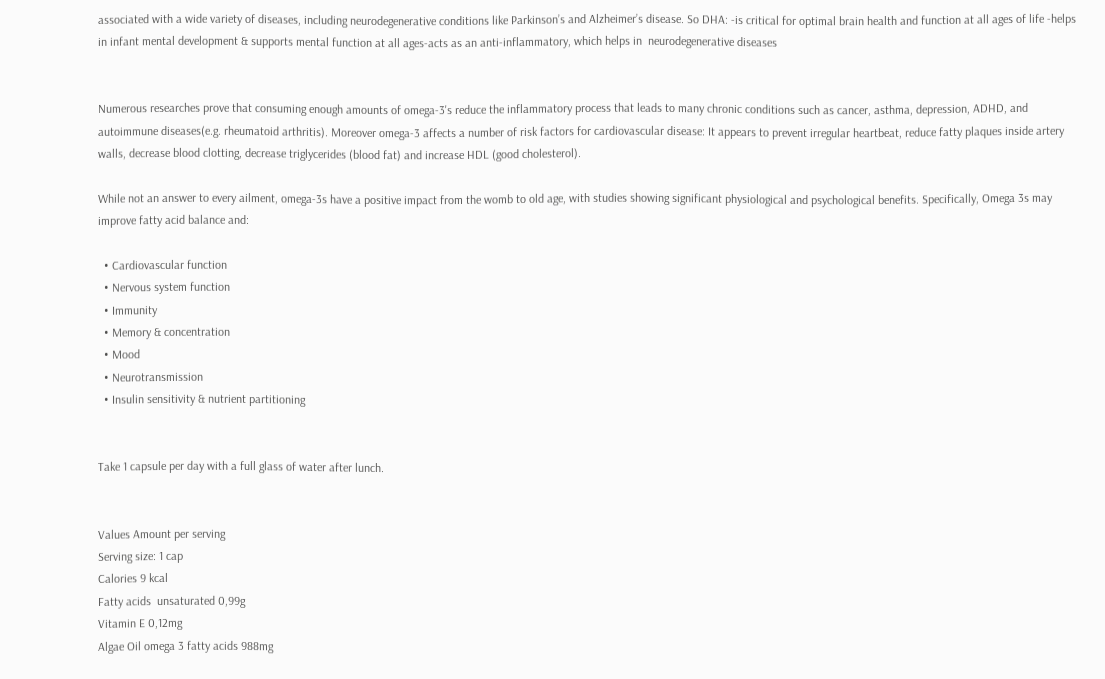associated with a wide variety of diseases, including neurodegenerative conditions like Parkinson’s and Alzheimer’s disease. So DHA: -is critical for optimal brain health and function at all ages of life -helps in infant mental development & supports mental function at all ages-acts as an anti-inflammatory, which helps in  neurodegenerative diseases


Numerous researches prove that consuming enough amounts of omega-3's reduce the inflammatory process that leads to many chronic conditions such as cancer, asthma, depression, ADHD, and autoimmune diseases(e.g. rheumatoid arthritis). Moreover omega-3 affects a number of risk factors for cardiovascular disease: It appears to prevent irregular heartbeat, reduce fatty plaques inside artery walls, decrease blood clotting, decrease triglycerides (blood fat) and increase HDL (good cholesterol).

While not an answer to every ailment, omega-3s have a positive impact from the womb to old age, with studies showing significant physiological and psychological benefits. Specifically, Omega 3s may improve fatty acid balance and:

  • Cardiovascular function
  • Nervous system function
  • Immunity
  • Memory & concentration
  • Mood
  • Neurotransmission
  • Insulin sensitivity & nutrient partitioning


Take 1 capsule per day with a full glass of water after lunch.


Values Amount per serving
Serving size: 1 cap
Calories 9 kcal
Fatty acids  unsaturated 0,99g
Vitamin E 0,12mg
Algae Oil omega 3 fatty acids 988mg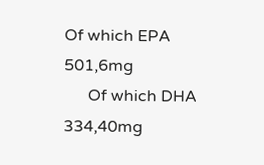Of which EPA 501,6mg
      Of which DHA 334,40mg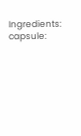Ingredients: capsule: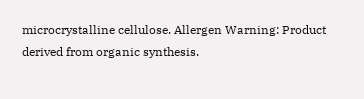microcrystalline cellulose. Allergen Warning: Product derived from organic synthesis.